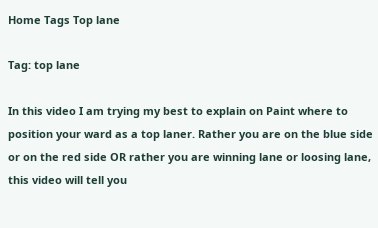Home Tags Top lane

Tag: top lane

In this video I am trying my best to explain on Paint where to position your ward as a top laner. Rather you are on the blue side or on the red side OR rather you are winning lane or loosing lane, this video will tell you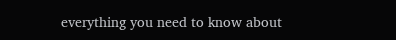everything you need to know about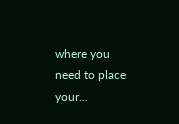where you need to place your...